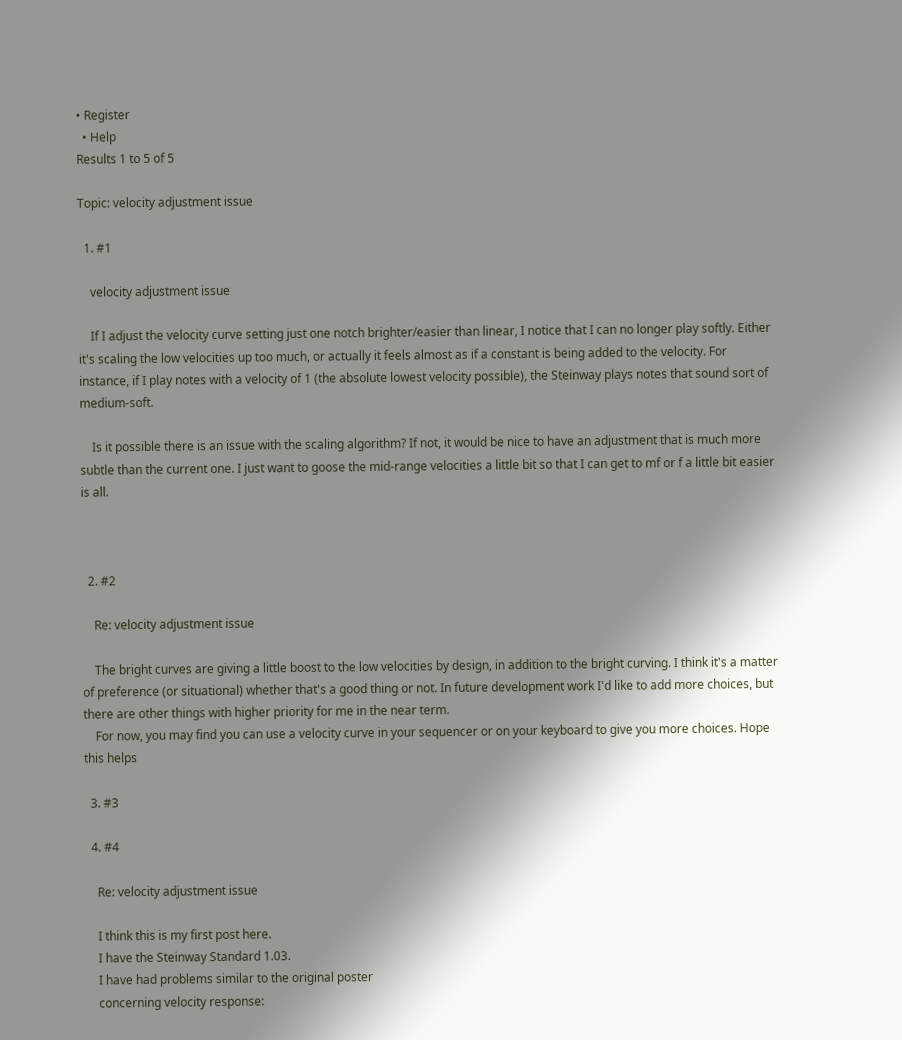• Register
  • Help
Results 1 to 5 of 5

Topic: velocity adjustment issue

  1. #1

    velocity adjustment issue

    If I adjust the velocity curve setting just one notch brighter/easier than linear, I notice that I can no longer play softly. Either it's scaling the low velocities up too much, or actually it feels almost as if a constant is being added to the velocity. For instance, if I play notes with a velocity of 1 (the absolute lowest velocity possible), the Steinway plays notes that sound sort of medium-soft.

    Is it possible there is an issue with the scaling algorithm? If not, it would be nice to have an adjustment that is much more subtle than the current one. I just want to goose the mid-range velocities a little bit so that I can get to mf or f a little bit easier is all.



  2. #2

    Re: velocity adjustment issue

    The bright curves are giving a little boost to the low velocities by design, in addition to the bright curving. I think it's a matter of preference (or situational) whether that's a good thing or not. In future development work I'd like to add more choices, but there are other things with higher priority for me in the near term.
    For now, you may find you can use a velocity curve in your sequencer or on your keyboard to give you more choices. Hope this helps

  3. #3

  4. #4

    Re: velocity adjustment issue

    I think this is my first post here.
    I have the Steinway Standard 1.03.
    I have had problems similar to the original poster
    concerning velocity response: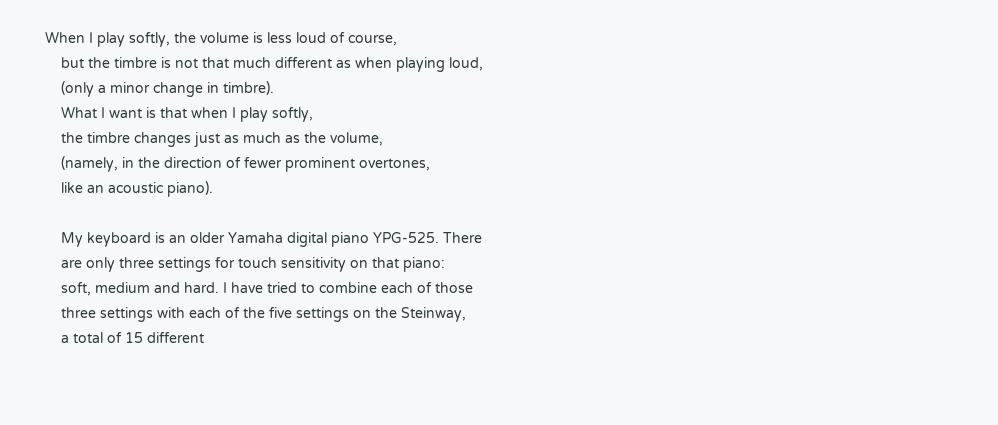When I play softly, the volume is less loud of course,
    but the timbre is not that much different as when playing loud,
    (only a minor change in timbre).
    What I want is that when I play softly,
    the timbre changes just as much as the volume,
    (namely, in the direction of fewer prominent overtones,
    like an acoustic piano).

    My keyboard is an older Yamaha digital piano YPG-525. There
    are only three settings for touch sensitivity on that piano:
    soft, medium and hard. I have tried to combine each of those
    three settings with each of the five settings on the Steinway,
    a total of 15 different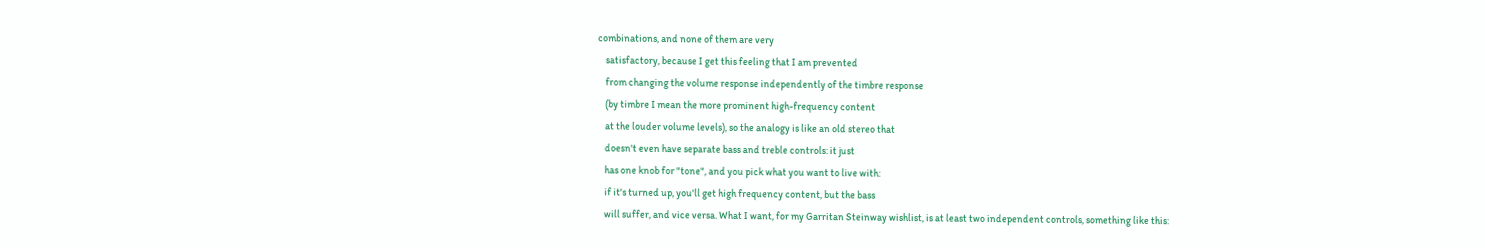combinations, and none of them are very
    satisfactory, because I get this feeling that I am prevented
    from changing the volume response independently of the timbre response
    (by timbre I mean the more prominent high-frequency content
    at the louder volume levels), so the analogy is like an old stereo that
    doesn't even have separate bass and treble controls: it just
    has one knob for "tone", and you pick what you want to live with:
    if it's turned up, you'll get high frequency content, but the bass
    will suffer, and vice versa. What I want, for my Garritan Steinway wishlist, is at least two independent controls, something like this: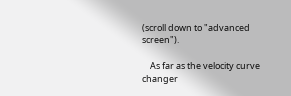(scroll down to "advanced screen").

    As far as the velocity curve changer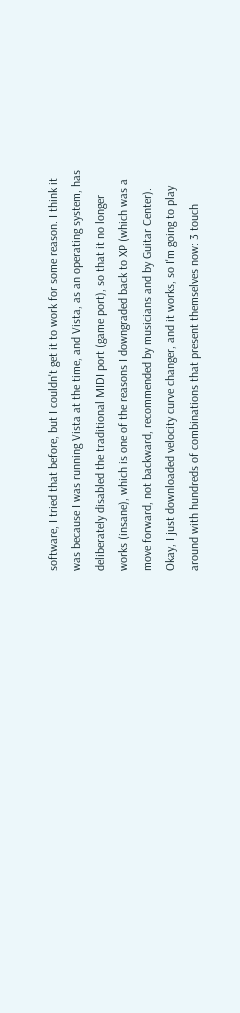software, I tried that before, but I couldn't get it to work for some reason. I think it was because I was running Vista at the time, and Vista, as an operating system, has deliberately disabled the traditional MIDI port (game port), so that it no longer works (insane), which is one of the reasons I downgraded back to XP (which was a move forward, not backward, recommended by musicians and by Guitar Center). Okay, I just downloaded velocity curve changer, and it works, so I'm going to play around with hundreds of combinations that present themselves now: 3 touch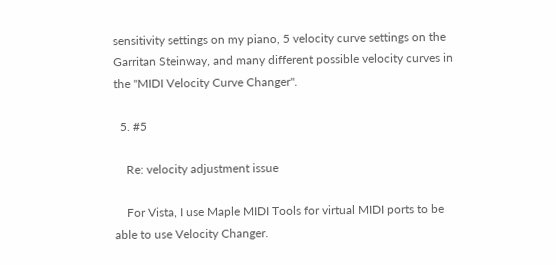sensitivity settings on my piano, 5 velocity curve settings on the Garritan Steinway, and many different possible velocity curves in the "MIDI Velocity Curve Changer".

  5. #5

    Re: velocity adjustment issue

    For Vista, I use Maple MIDI Tools for virtual MIDI ports to be able to use Velocity Changer.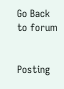Go Back to forum


Posting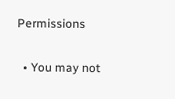Permissions

  • You may not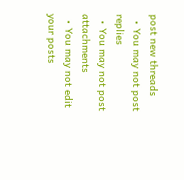post new threads
  • You may not post replies
  • You may not post attachments
  • You may not edit your posts